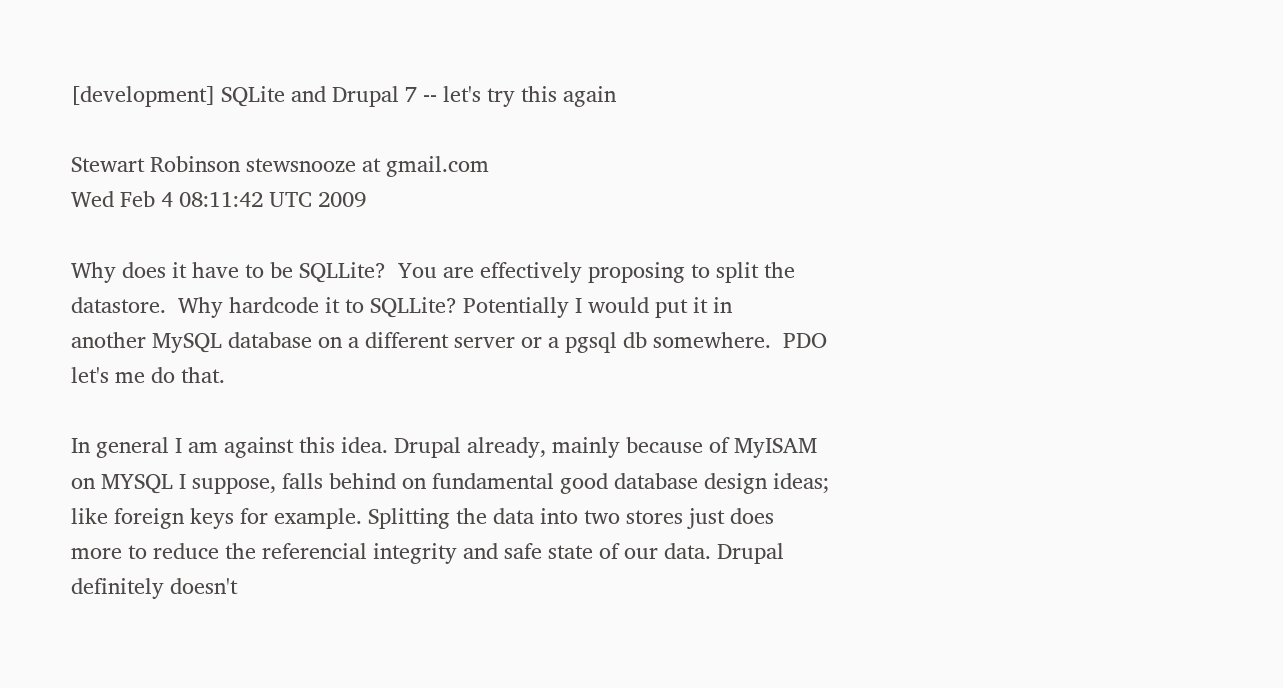[development] SQLite and Drupal 7 -- let's try this again

Stewart Robinson stewsnooze at gmail.com
Wed Feb 4 08:11:42 UTC 2009

Why does it have to be SQLLite?  You are effectively proposing to split the
datastore.  Why hardcode it to SQLLite? Potentially I would put it in
another MySQL database on a different server or a pgsql db somewhere.  PDO
let's me do that.

In general I am against this idea. Drupal already, mainly because of MyISAM
on MYSQL I suppose, falls behind on fundamental good database design ideas;
like foreign keys for example. Splitting the data into two stores just does
more to reduce the referencial integrity and safe state of our data. Drupal
definitely doesn't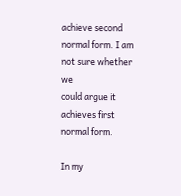achieve second normal form. I am not sure whether we
could argue it achieves first normal form.

In my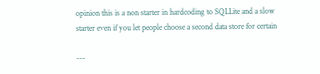opinion this is a non starter in hardcoding to SQLLite and a slow
starter even if you let people choose a second data store for certain

---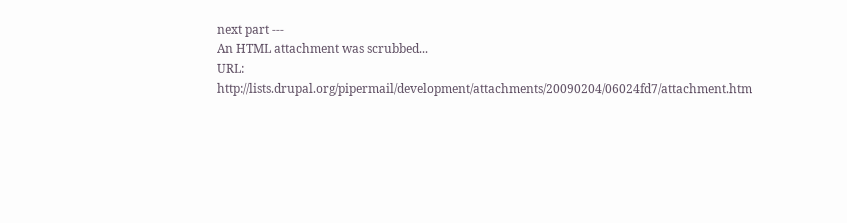next part ---
An HTML attachment was scrubbed...
URL: http://lists.drupal.org/pipermail/development/attachments/20090204/06024fd7/attachment.htm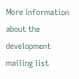More information about the development mailing list